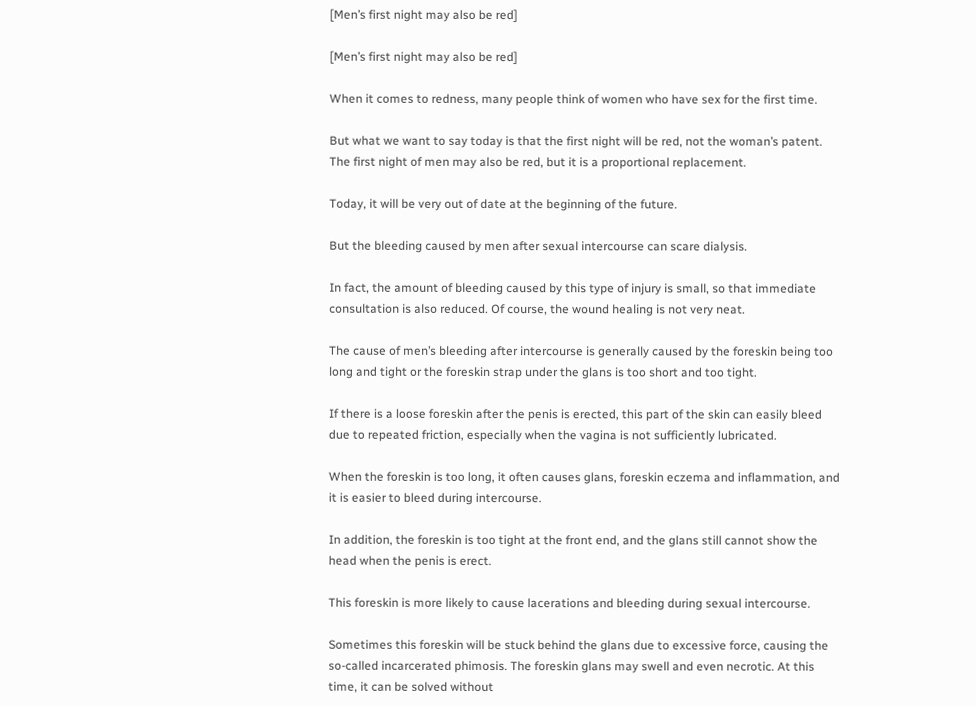[Men’s first night may also be red]

[Men’s first night may also be red]

When it comes to redness, many people think of women who have sex for the first time.

But what we want to say today is that the first night will be red, not the woman’s patent. The first night of men may also be red, but it is a proportional replacement.

Today, it will be very out of date at the beginning of the future.

But the bleeding caused by men after sexual intercourse can scare dialysis.

In fact, the amount of bleeding caused by this type of injury is small, so that immediate consultation is also reduced. Of course, the wound healing is not very neat.

The cause of men’s bleeding after intercourse is generally caused by the foreskin being too long and tight or the foreskin strap under the glans is too short and too tight.

If there is a loose foreskin after the penis is erected, this part of the skin can easily bleed due to repeated friction, especially when the vagina is not sufficiently lubricated.

When the foreskin is too long, it often causes glans, foreskin eczema and inflammation, and it is easier to bleed during intercourse.

In addition, the foreskin is too tight at the front end, and the glans still cannot show the head when the penis is erect.

This foreskin is more likely to cause lacerations and bleeding during sexual intercourse.

Sometimes this foreskin will be stuck behind the glans due to excessive force, causing the so-called incarcerated phimosis. The foreskin glans may swell and even necrotic. At this time, it can be solved without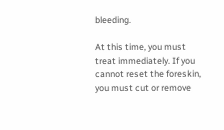bleeding.

At this time, you must treat immediately. If you cannot reset the foreskin, you must cut or remove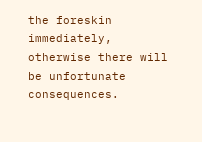the foreskin immediately, otherwise there will be unfortunate consequences.